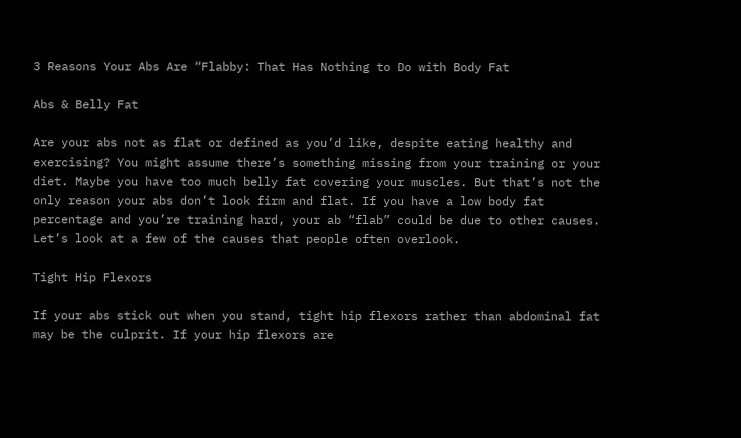3 Reasons Your Abs Are “Flabby: That Has Nothing to Do with Body Fat

Abs & Belly Fat

Are your abs not as flat or defined as you’d like, despite eating healthy and exercising? You might assume there’s something missing from your training or your diet. Maybe you have too much belly fat covering your muscles. But that’s not the only reason your abs don’t look firm and flat. If you have a low body fat percentage and you’re training hard, your ab “flab” could be due to other causes. Let’s look at a few of the causes that people often overlook.

Tight Hip Flexors

If your abs stick out when you stand, tight hip flexors rather than abdominal fat may be the culprit. If your hip flexors are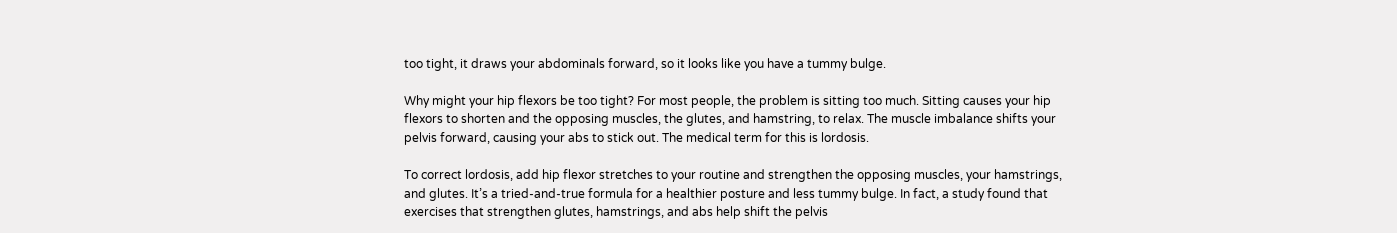too tight, it draws your abdominals forward, so it looks like you have a tummy bulge.

Why might your hip flexors be too tight? For most people, the problem is sitting too much. Sitting causes your hip flexors to shorten and the opposing muscles, the glutes, and hamstring, to relax. The muscle imbalance shifts your pelvis forward, causing your abs to stick out. The medical term for this is lordosis.

To correct lordosis, add hip flexor stretches to your routine and strengthen the opposing muscles, your hamstrings, and glutes. It’s a tried-and-true formula for a healthier posture and less tummy bulge. In fact, a study found that exercises that strengthen glutes, hamstrings, and abs help shift the pelvis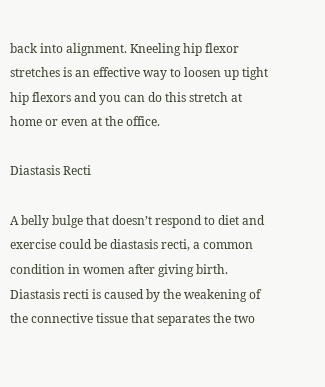back into alignment. Kneeling hip flexor stretches is an effective way to loosen up tight hip flexors and you can do this stretch at home or even at the office.

Diastasis Recti

A belly bulge that doesn’t respond to diet and exercise could be diastasis recti, a common condition in women after giving birth. Diastasis recti is caused by the weakening of the connective tissue that separates the two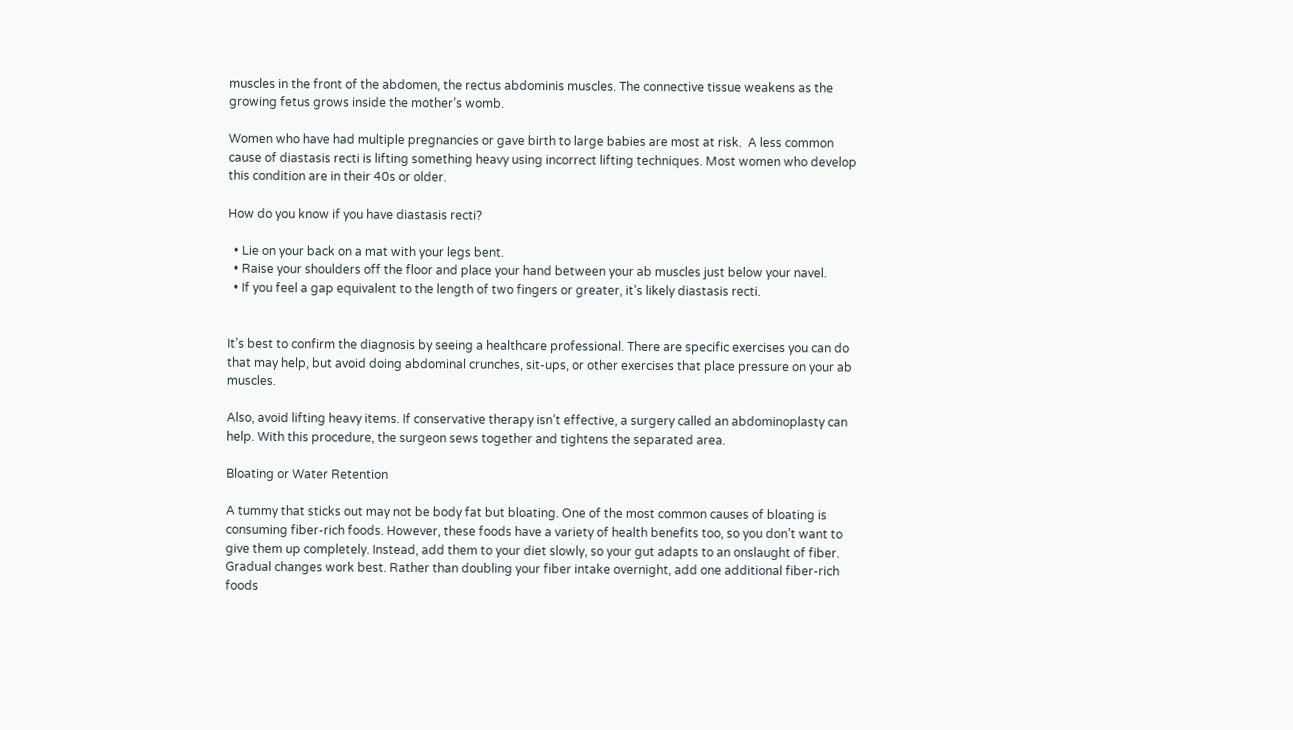muscles in the front of the abdomen, the rectus abdominis muscles. The connective tissue weakens as the growing fetus grows inside the mother’s womb.

Women who have had multiple pregnancies or gave birth to large babies are most at risk.  A less common cause of diastasis recti is lifting something heavy using incorrect lifting techniques. Most women who develop this condition are in their 40s or older.

How do you know if you have diastasis recti?

  • Lie on your back on a mat with your legs bent.
  • Raise your shoulders off the floor and place your hand between your ab muscles just below your navel.
  • If you feel a gap equivalent to the length of two fingers or greater, it’s likely diastasis recti.


It’s best to confirm the diagnosis by seeing a healthcare professional. There are specific exercises you can do that may help, but avoid doing abdominal crunches, sit-ups, or other exercises that place pressure on your ab muscles.

Also, avoid lifting heavy items. If conservative therapy isn’t effective, a surgery called an abdominoplasty can help. With this procedure, the surgeon sews together and tightens the separated area.

Bloating or Water Retention

A tummy that sticks out may not be body fat but bloating. One of the most common causes of bloating is consuming fiber-rich foods. However, these foods have a variety of health benefits too, so you don’t want to give them up completely. Instead, add them to your diet slowly, so your gut adapts to an onslaught of fiber. Gradual changes work best. Rather than doubling your fiber intake overnight, add one additional fiber-rich foods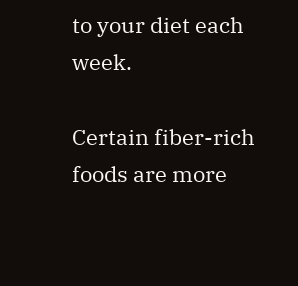to your diet each week.

Certain fiber-rich foods are more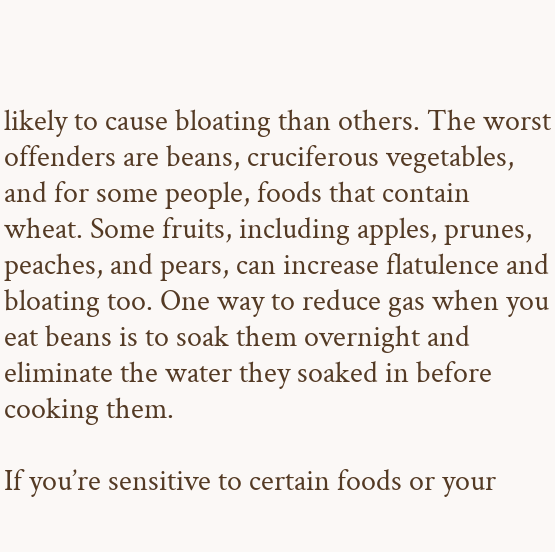likely to cause bloating than others. The worst offenders are beans, cruciferous vegetables, and for some people, foods that contain wheat. Some fruits, including apples, prunes, peaches, and pears, can increase flatulence and bloating too. One way to reduce gas when you eat beans is to soak them overnight and eliminate the water they soaked in before cooking them.

If you’re sensitive to certain foods or your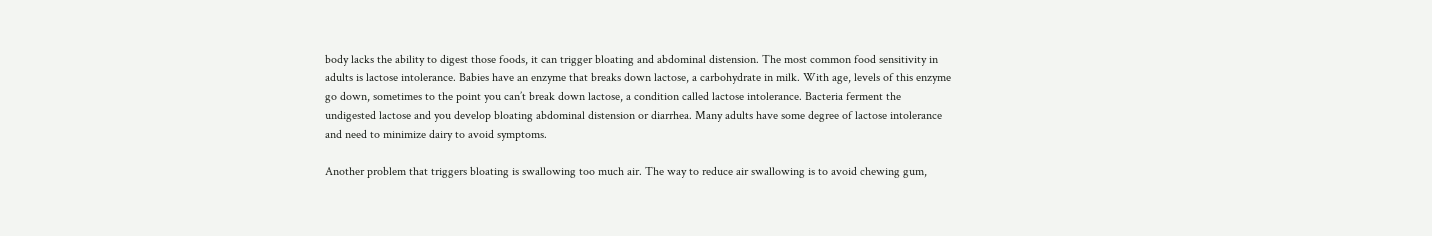body lacks the ability to digest those foods, it can trigger bloating and abdominal distension. The most common food sensitivity in adults is lactose intolerance. Babies have an enzyme that breaks down lactose, a carbohydrate in milk. With age, levels of this enzyme go down, sometimes to the point you can’t break down lactose, a condition called lactose intolerance. Bacteria ferment the undigested lactose and you develop bloating abdominal distension or diarrhea. Many adults have some degree of lactose intolerance and need to minimize dairy to avoid symptoms.

Another problem that triggers bloating is swallowing too much air. The way to reduce air swallowing is to avoid chewing gum,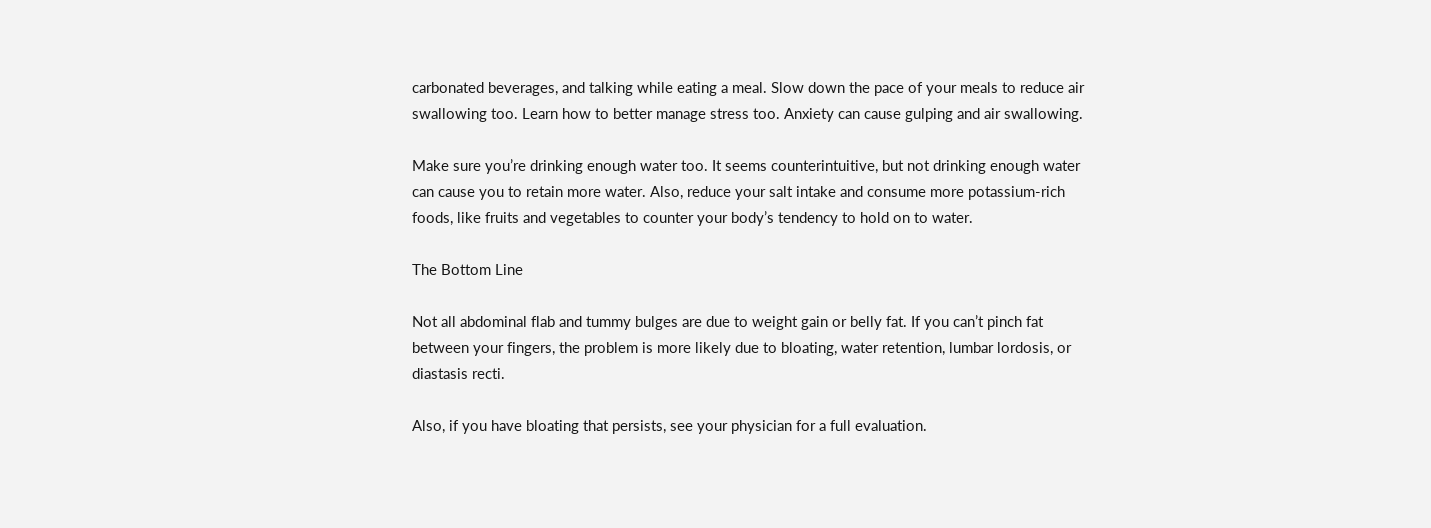carbonated beverages, and talking while eating a meal. Slow down the pace of your meals to reduce air swallowing too. Learn how to better manage stress too. Anxiety can cause gulping and air swallowing.

Make sure you’re drinking enough water too. It seems counterintuitive, but not drinking enough water can cause you to retain more water. Also, reduce your salt intake and consume more potassium-rich foods, like fruits and vegetables to counter your body’s tendency to hold on to water.

The Bottom Line

Not all abdominal flab and tummy bulges are due to weight gain or belly fat. If you can’t pinch fat between your fingers, the problem is more likely due to bloating, water retention, lumbar lordosis, or diastasis recti.

Also, if you have bloating that persists, see your physician for a full evaluation.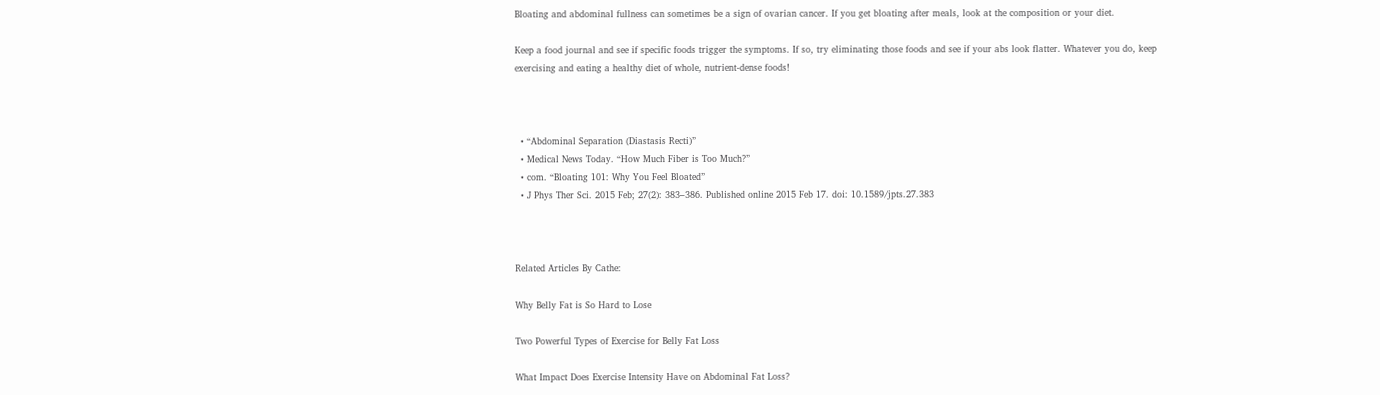Bloating and abdominal fullness can sometimes be a sign of ovarian cancer. If you get bloating after meals, look at the composition or your diet.

Keep a food journal and see if specific foods trigger the symptoms. If so, try eliminating those foods and see if your abs look flatter. Whatever you do, keep exercising and eating a healthy diet of whole, nutrient-dense foods!



  • “Abdominal Separation (Diastasis Recti)”
  • Medical News Today. “How Much Fiber is Too Much?”
  • com. “Bloating 101: Why You Feel Bloated”
  • J Phys Ther Sci. 2015 Feb; 27(2): 383–386. Published online 2015 Feb 17. doi: 10.1589/jpts.27.383



Related Articles By Cathe:

Why Belly Fat is So Hard to Lose

Two Powerful Types of Exercise for Belly Fat Loss

What Impact Does Exercise Intensity Have on Abdominal Fat Loss?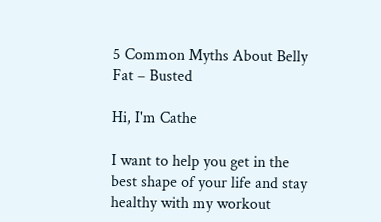5 Common Myths About Belly Fat – Busted

Hi, I'm Cathe

I want to help you get in the best shape of your life and stay healthy with my workout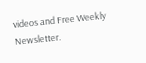videos and Free Weekly Newsletter.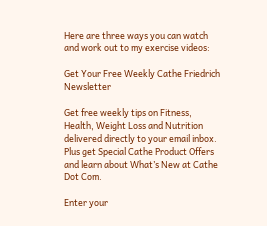Here are three ways you can watch and work out to my exercise videos:

Get Your Free Weekly Cathe Friedrich Newsletter

Get free weekly tips on Fitness, Health, Weight Loss and Nutrition delivered directly to your email inbox. Plus get Special Cathe Product Offers and learn about What’s New at Cathe Dot Com.

Enter your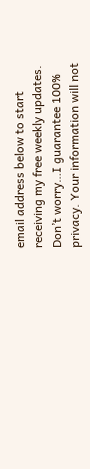email address below to start receiving my free weekly updates. Don’t worry…I guarantee 100% privacy. Your information will not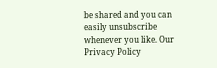be shared and you can easily unsubscribe whenever you like. Our Privacy Policy